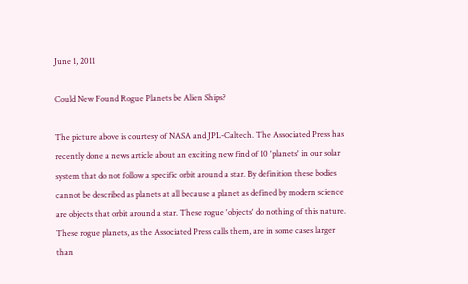June 1, 2011

Could New Found Rogue Planets be Alien Ships?

The picture above is courtesy of NASA and JPL-Caltech. The Associated Press has recently done a news article about an exciting new find of 10 'planets' in our solar system that do not follow a specific orbit around a star. By definition these bodies cannot be described as planets at all because a planet as defined by modern science are objects that orbit around a star. These rogue 'objects' do nothing of this nature. These rogue planets, as the Associated Press calls them, are in some cases larger than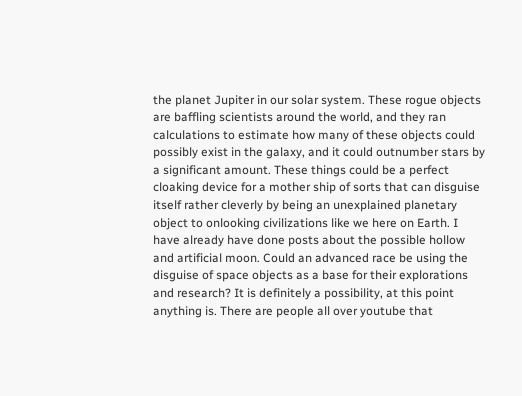the planet Jupiter in our solar system. These rogue objects are baffling scientists around the world, and they ran calculations to estimate how many of these objects could possibly exist in the galaxy, and it could outnumber stars by a significant amount. These things could be a perfect cloaking device for a mother ship of sorts that can disguise itself rather cleverly by being an unexplained planetary object to onlooking civilizations like we here on Earth. I have already have done posts about the possible hollow and artificial moon. Could an advanced race be using the disguise of space objects as a base for their explorations and research? It is definitely a possibility, at this point anything is. There are people all over youtube that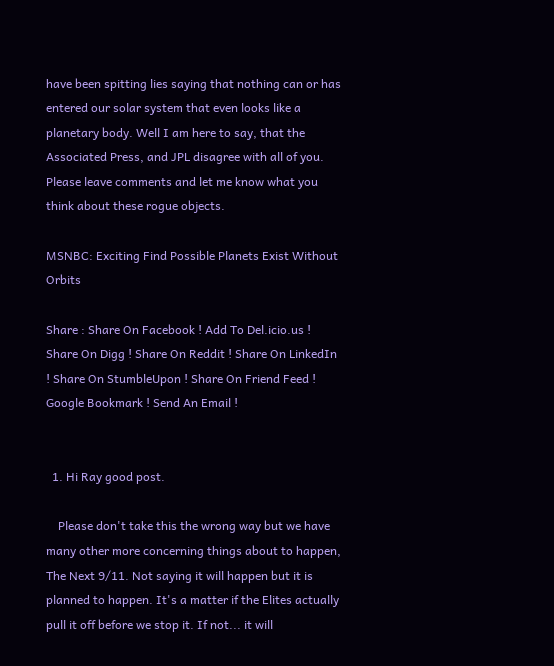have been spitting lies saying that nothing can or has entered our solar system that even looks like a planetary body. Well I am here to say, that the Associated Press, and JPL disagree with all of you. Please leave comments and let me know what you think about these rogue objects.

MSNBC: Exciting Find Possible Planets Exist Without Orbits

Share : Share On Facebook ! Add To Del.icio.us ! Share On Digg ! Share On Reddit ! Share On LinkedIn ! Share On StumbleUpon ! Share On Friend Feed ! Google Bookmark ! Send An Email !


  1. Hi Ray good post.

    Please don't take this the wrong way but we have many other more concerning things about to happen, The Next 9/11. Not saying it will happen but it is planned to happen. It's a matter if the Elites actually pull it off before we stop it. If not... it will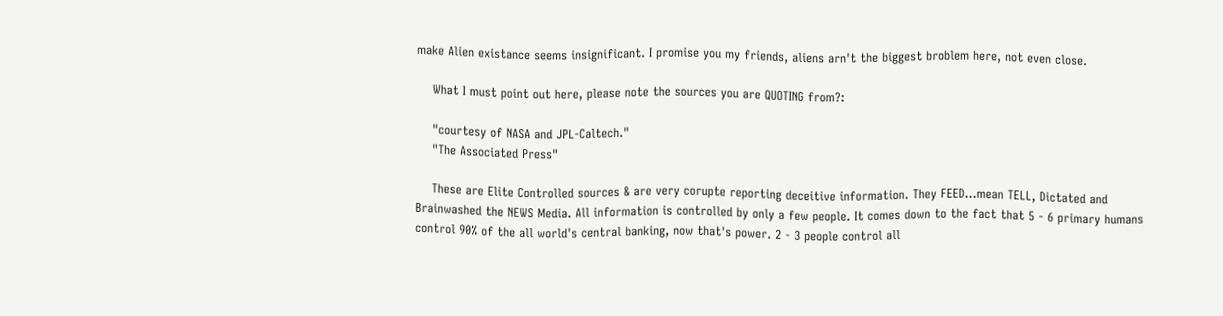make Alien existance seems insignificant. I promise you my friends, aliens arn't the biggest broblem here, not even close.

    What I must point out here, please note the sources you are QUOTING from?:

    "courtesy of NASA and JPL-Caltech."
    "The Associated Press"

    These are Elite Controlled sources & are very corupte reporting deceitive information. They FEED...mean TELL, Dictated and Brainwashed the NEWS Media. All information is controlled by only a few people. It comes down to the fact that 5 - 6 primary humans control 90% of the all world's central banking, now that's power. 2 - 3 people control all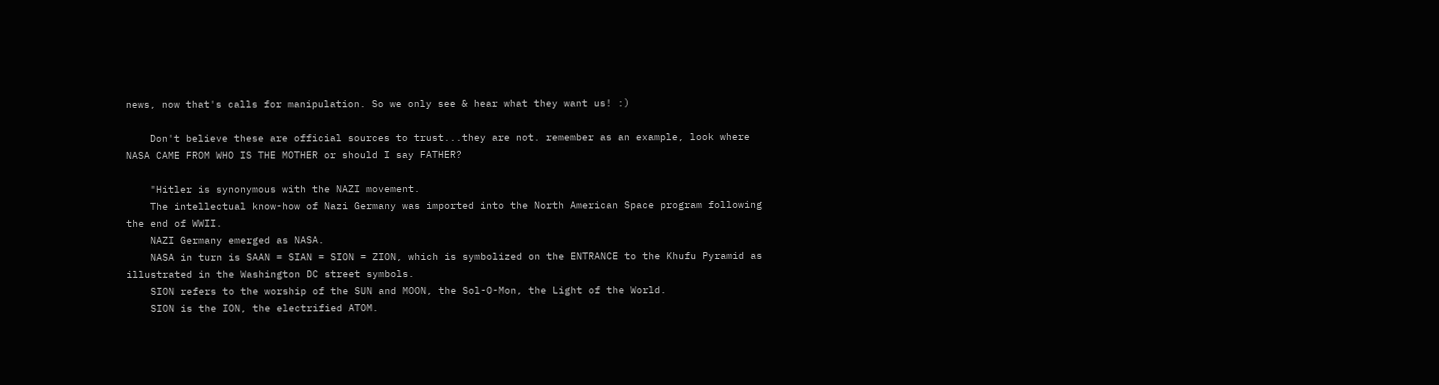news, now that's calls for manipulation. So we only see & hear what they want us! :)

    Don't believe these are official sources to trust...they are not. remember as an example, look where NASA CAME FROM WHO IS THE MOTHER or should I say FATHER?

    "Hitler is synonymous with the NAZI movement.
    The intellectual know-how of Nazi Germany was imported into the North American Space program following the end of WWII.
    NAZI Germany emerged as NASA.
    NASA in turn is SAAN = SIAN = SION = ZION, which is symbolized on the ENTRANCE to the Khufu Pyramid as illustrated in the Washington DC street symbols.
    SION refers to the worship of the SUN and MOON, the Sol-O-Mon, the Light of the World.
    SION is the ION, the electrified ATOM.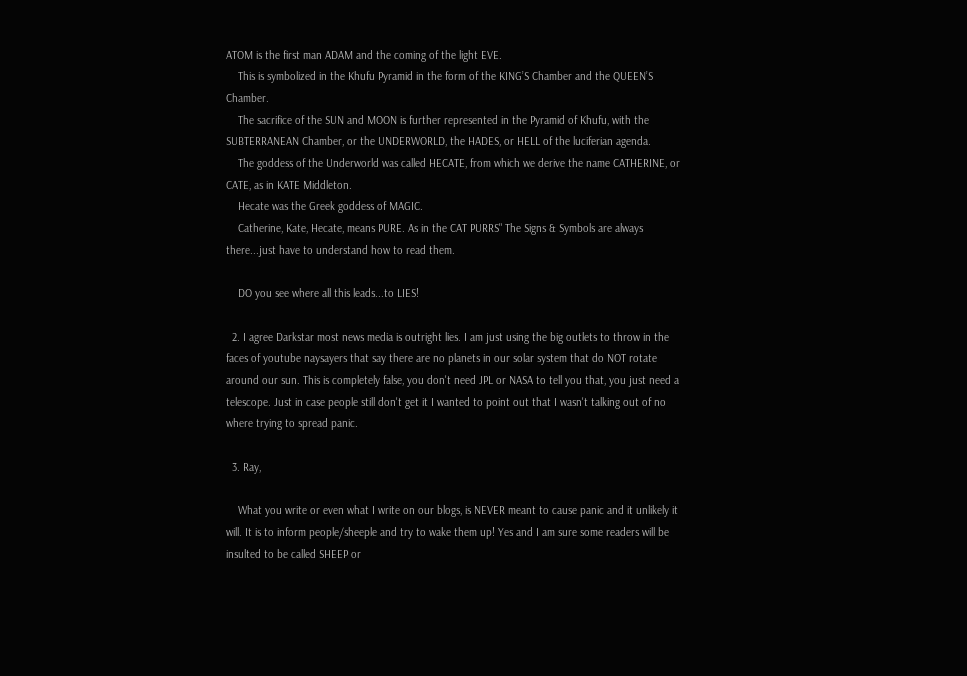ATOM is the first man ADAM and the coming of the light EVE.
    This is symbolized in the Khufu Pyramid in the form of the KING’S Chamber and the QUEEN’S Chamber.
    The sacrifice of the SUN and MOON is further represented in the Pyramid of Khufu, with the SUBTERRANEAN Chamber, or the UNDERWORLD, the HADES, or HELL of the luciferian agenda.
    The goddess of the Underworld was called HECATE, from which we derive the name CATHERINE, or CATE, as in KATE Middleton.
    Hecate was the Greek goddess of MAGIC.
    Catherine, Kate, Hecate, means PURE. As in the CAT PURRS" The Signs & Symbols are always there...just have to understand how to read them.

    DO you see where all this leads...to LIES!

  2. I agree Darkstar most news media is outright lies. I am just using the big outlets to throw in the faces of youtube naysayers that say there are no planets in our solar system that do NOT rotate around our sun. This is completely false, you don't need JPL or NASA to tell you that, you just need a telescope. Just in case people still don't get it I wanted to point out that I wasn't talking out of no where trying to spread panic.

  3. Ray,

    What you write or even what I write on our blogs, is NEVER meant to cause panic and it unlikely it will. It is to inform people/sheeple and try to wake them up! Yes and I am sure some readers will be insulted to be called SHEEP or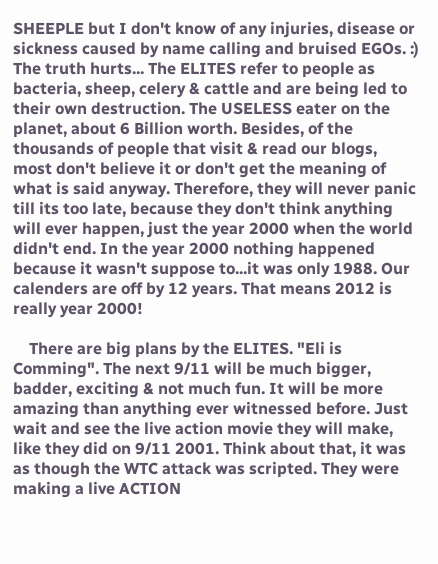SHEEPLE but I don't know of any injuries, disease or sickness caused by name calling and bruised EGOs. :) The truth hurts... The ELITES refer to people as bacteria, sheep, celery & cattle and are being led to their own destruction. The USELESS eater on the planet, about 6 Billion worth. Besides, of the thousands of people that visit & read our blogs, most don't believe it or don't get the meaning of what is said anyway. Therefore, they will never panic till its too late, because they don't think anything will ever happen, just the year 2000 when the world didn't end. In the year 2000 nothing happened because it wasn't suppose to...it was only 1988. Our calenders are off by 12 years. That means 2012 is really year 2000!

    There are big plans by the ELITES. "Eli is Comming". The next 9/11 will be much bigger, badder, exciting & not much fun. It will be more amazing than anything ever witnessed before. Just wait and see the live action movie they will make, like they did on 9/11 2001. Think about that, it was as though the WTC attack was scripted. They were making a live ACTION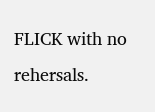FLICK with no rehersals.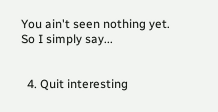You ain't seen nothing yet. So I simply say...


  4. Quit interesting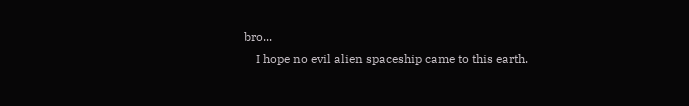bro...
    I hope no evil alien spaceship came to this earth.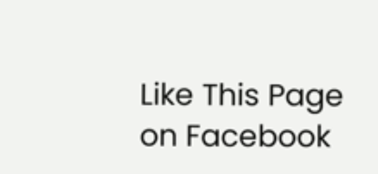Like This Page on Facebook